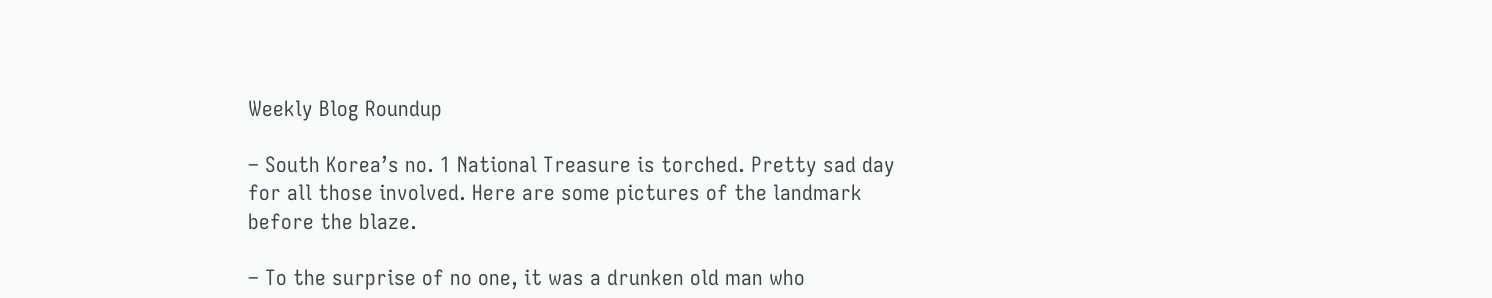Weekly Blog Roundup

– South Korea’s no. 1 National Treasure is torched. Pretty sad day for all those involved. Here are some pictures of the landmark before the blaze.

– To the surprise of no one, it was a drunken old man who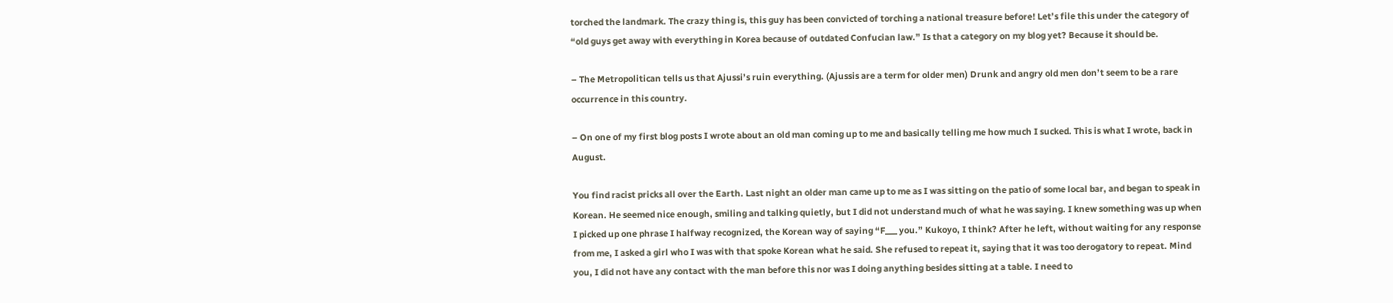torched the landmark. The crazy thing is, this guy has been convicted of torching a national treasure before! Let’s file this under the category of “old guys get away with everything in Korea because of outdated Confucian law.” Is that a category on my blog yet? Because it should be.

– The Metropolitican tells us that Ajussi’s ruin everything. (Ajussis are a term for older men) Drunk and angry old men don’t seem to be a rare occurrence in this country.

– On one of my first blog posts I wrote about an old man coming up to me and basically telling me how much I sucked. This is what I wrote, back in August.

You find racist pricks all over the Earth. Last night an older man came up to me as I was sitting on the patio of some local bar, and began to speak in Korean. He seemed nice enough, smiling and talking quietly, but I did not understand much of what he was saying. I knew something was up when I picked up one phrase I halfway recognized, the Korean way of saying “F___ you.” Kukoyo, I think? After he left, without waiting for any response from me, I asked a girl who I was with that spoke Korean what he said. She refused to repeat it, saying that it was too derogatory to repeat. Mind you, I did not have any contact with the man before this nor was I doing anything besides sitting at a table. I need to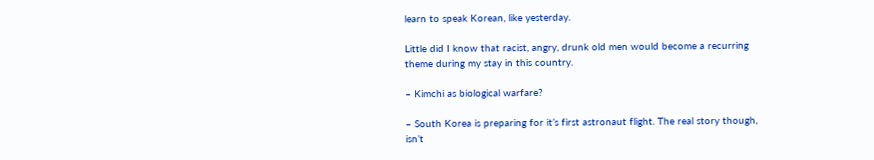learn to speak Korean, like yesterday.

Little did I know that racist, angry, drunk old men would become a recurring theme during my stay in this country.

– Kimchi as biological warfare?

– South Korea is preparing for it’s first astronaut flight. The real story though, isn’t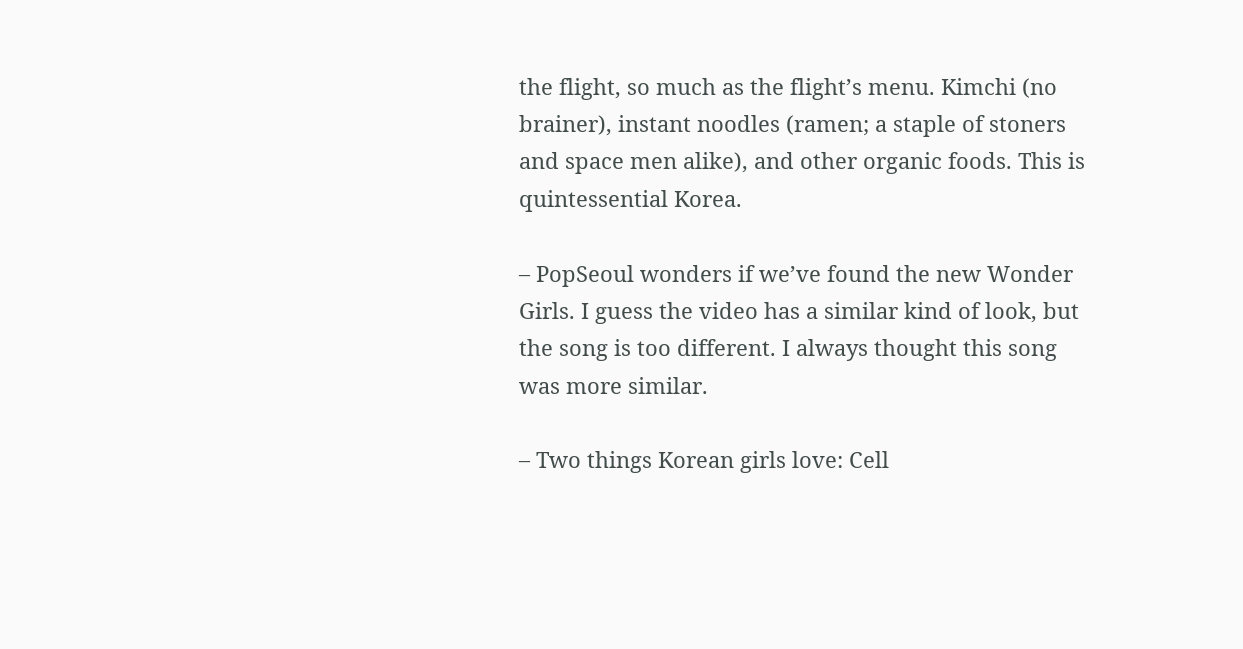the flight, so much as the flight’s menu. Kimchi (no brainer), instant noodles (ramen; a staple of stoners and space men alike), and other organic foods. This is quintessential Korea.

– PopSeoul wonders if we’ve found the new Wonder Girls. I guess the video has a similar kind of look, but the song is too different. I always thought this song was more similar.

– Two things Korean girls love: Cell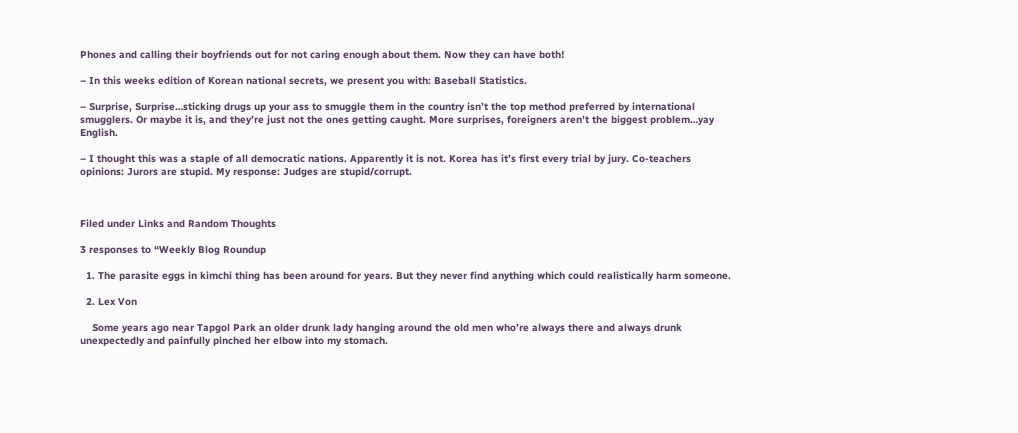Phones and calling their boyfriends out for not caring enough about them. Now they can have both!

– In this weeks edition of Korean national secrets, we present you with: Baseball Statistics.

– Surprise, Surprise…sticking drugs up your ass to smuggle them in the country isn’t the top method preferred by international smugglers. Or maybe it is, and they’re just not the ones getting caught. More surprises, foreigners aren’t the biggest problem…yay English.

– I thought this was a staple of all democratic nations. Apparently it is not. Korea has it’s first every trial by jury. Co-teachers opinions: Jurors are stupid. My response: Judges are stupid/corrupt.



Filed under Links and Random Thoughts

3 responses to “Weekly Blog Roundup

  1. The parasite eggs in kimchi thing has been around for years. But they never find anything which could realistically harm someone.

  2. Lex Von

    Some years ago near Tapgol Park an older drunk lady hanging around the old men who’re always there and always drunk unexpectedly and painfully pinched her elbow into my stomach.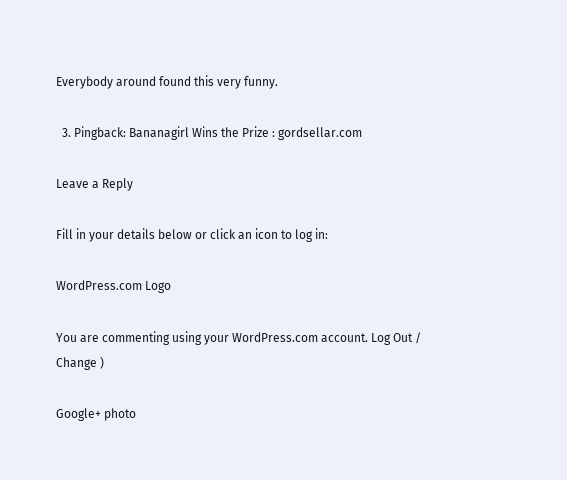Everybody around found this very funny.

  3. Pingback: Bananagirl Wins the Prize : gordsellar.com

Leave a Reply

Fill in your details below or click an icon to log in:

WordPress.com Logo

You are commenting using your WordPress.com account. Log Out /  Change )

Google+ photo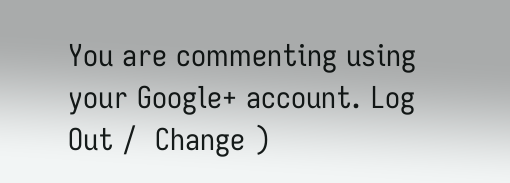You are commenting using your Google+ account. Log Out /  Change )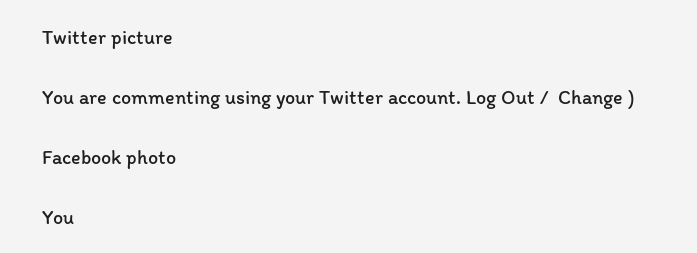Twitter picture

You are commenting using your Twitter account. Log Out /  Change )

Facebook photo

You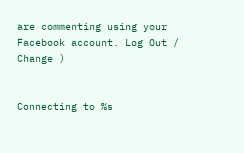are commenting using your Facebook account. Log Out /  Change )


Connecting to %s